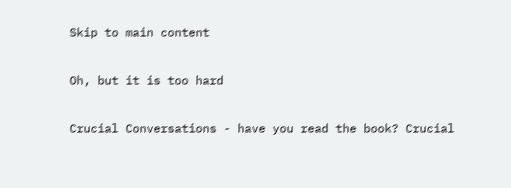Skip to main content

Oh, but it is too hard

Crucial Conversations - have you read the book? Crucial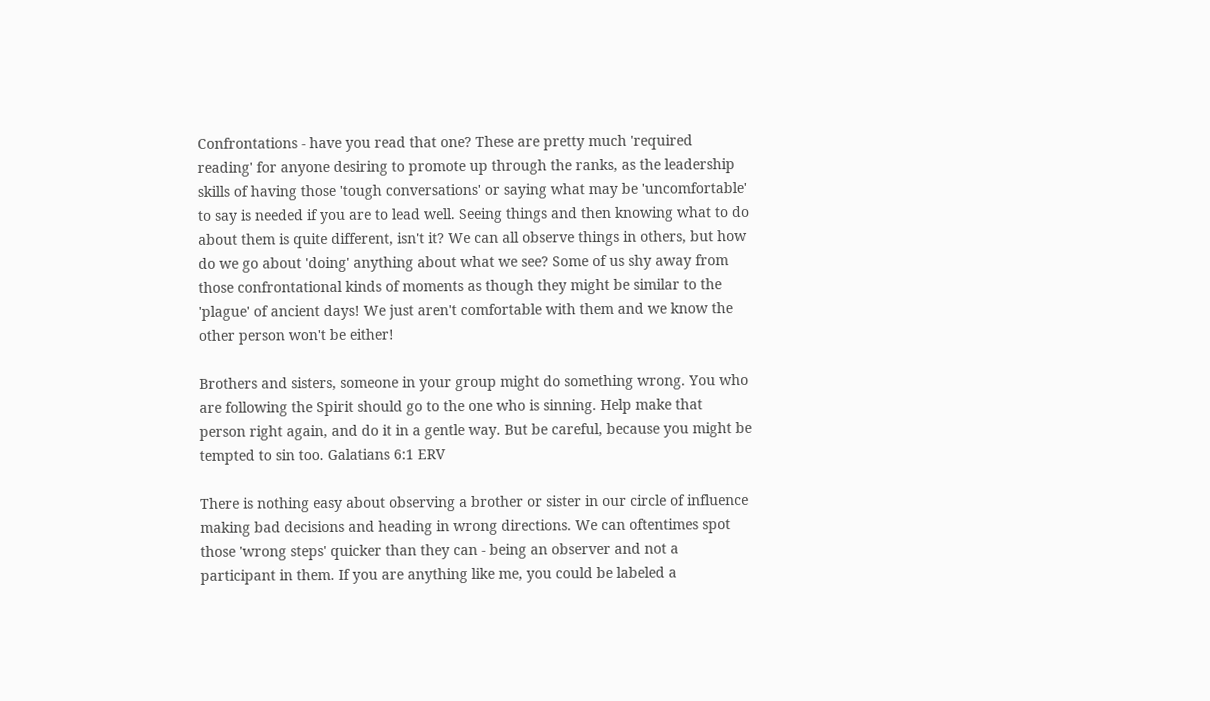Confrontations - have you read that one? These are pretty much 'required reading' for anyone desiring to promote up through the ranks, as the leadership skills of having those 'tough conversations' or saying what may be 'uncomfortable' to say is needed if you are to lead well. Seeing things and then knowing what to do about them is quite different, isn't it? We can all observe things in others, but how do we go about 'doing' anything about what we see? Some of us shy away from those confrontational kinds of moments as though they might be similar to the 'plague' of ancient days! We just aren't comfortable with them and we know the other person won't be either!

Brothers and sisters, someone in your group might do something wrong. You who are following the Spirit should go to the one who is sinning. Help make that person right again, and do it in a gentle way. But be careful, because you might be tempted to sin too. Galatians 6:1 ERV

There is nothing easy about observing a brother or sister in our circle of influence making bad decisions and heading in wrong directions. We can oftentimes spot those 'wrong steps' quicker than they can - being an observer and not a participant in them. If you are anything like me, you could be labeled a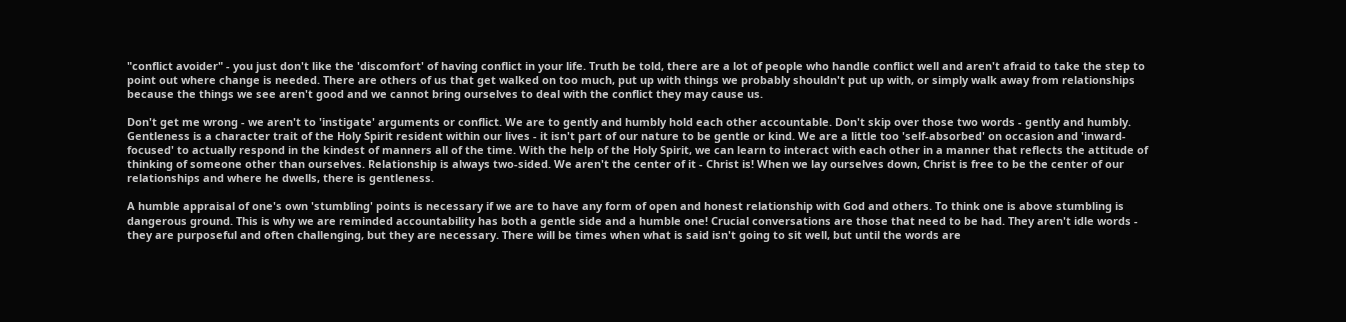"conflict avoider" - you just don't like the 'discomfort' of having conflict in your life. Truth be told, there are a lot of people who handle conflict well and aren't afraid to take the step to point out where change is needed. There are others of us that get walked on too much, put up with things we probably shouldn't put up with, or simply walk away from relationships because the things we see aren't good and we cannot bring ourselves to deal with the conflict they may cause us.

Don't get me wrong - we aren't to 'instigate' arguments or conflict. We are to gently and humbly hold each other accountable. Don't skip over those two words - gently and humbly. Gentleness is a character trait of the Holy Spirit resident within our lives - it isn't part of our nature to be gentle or kind. We are a little too 'self-absorbed' on occasion and 'inward-focused' to actually respond in the kindest of manners all of the time. With the help of the Holy Spirit, we can learn to interact with each other in a manner that reflects the attitude of thinking of someone other than ourselves. Relationship is always two-sided. We aren't the center of it - Christ is! When we lay ourselves down, Christ is free to be the center of our relationships and where he dwells, there is gentleness.

A humble appraisal of one's own 'stumbling' points is necessary if we are to have any form of open and honest relationship with God and others. To think one is above stumbling is dangerous ground. This is why we are reminded accountability has both a gentle side and a humble one! Crucial conversations are those that need to be had. They aren't idle words - they are purposeful and often challenging, but they are necessary. There will be times when what is said isn't going to sit well, but until the words are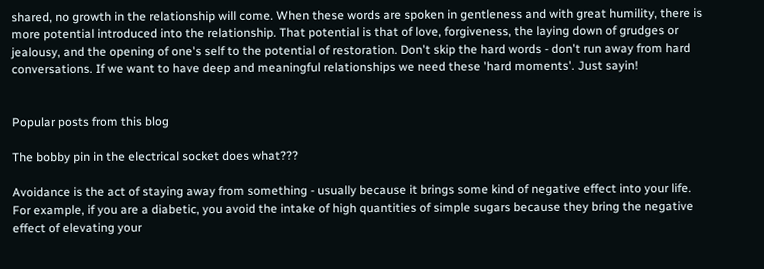shared, no growth in the relationship will come. When these words are spoken in gentleness and with great humility, there is more potential introduced into the relationship. That potential is that of love, forgiveness, the laying down of grudges or jealousy, and the opening of one's self to the potential of restoration. Don't skip the hard words - don't run away from hard conversations. If we want to have deep and meaningful relationships we need these 'hard moments'. Just sayin!


Popular posts from this blog

The bobby pin in the electrical socket does what???

Avoidance is the act of staying away from something - usually because it brings some kind of negative effect into your life.  For example, if you are a diabetic, you avoid the intake of high quantities of simple sugars because they bring the negative effect of elevating your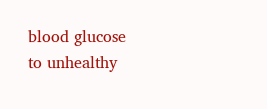blood glucose to unhealthy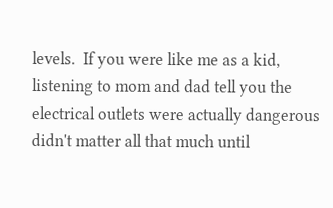levels.  If you were like me as a kid, listening to mom and dad tell you the electrical outlets were actually dangerous didn't matter all that much until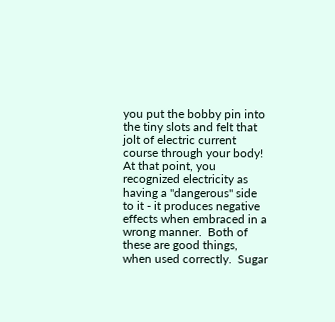you put the bobby pin into the tiny slots and felt that jolt of electric current course through your body! At that point, you recognized electricity as having a "dangerous" side to it - it produces negative effects when embraced in a wrong manner.  Both of these are good things, when used correctly.  Sugar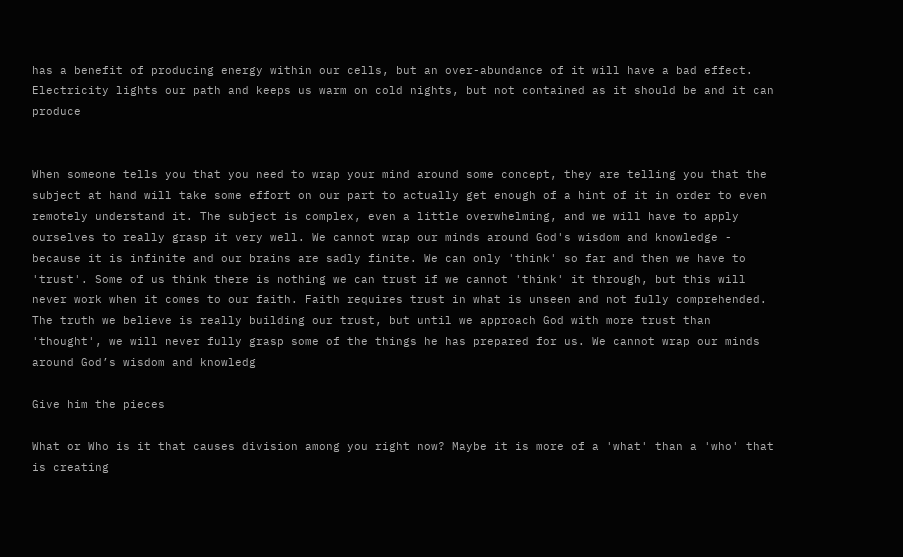has a benefit of producing energy within our cells, but an over-abundance of it will have a bad effect.  Electricity lights our path and keeps us warm on cold nights, but not contained as it should be and it can produce


When someone tells you that you need to wrap your mind around some concept, they are telling you that the subject at hand will take some effort on our part to actually get enough of a hint of it in order to even remotely understand it. The subject is complex, even a little overwhelming, and we will have to apply ourselves to really grasp it very well. We cannot wrap our minds around God's wisdom and knowledge - because it is infinite and our brains are sadly finite. We can only 'think' so far and then we have to 'trust'. Some of us think there is nothing we can trust if we cannot 'think' it through, but this will never work when it comes to our faith. Faith requires trust in what is unseen and not fully comprehended. The truth we believe is really building our trust, but until we approach God with more trust than 'thought', we will never fully grasp some of the things he has prepared for us. We cannot wrap our minds around God’s wisdom and knowledg

Give him the pieces

What or Who is it that causes division among you right now? Maybe it is more of a 'what' than a 'who' that is creating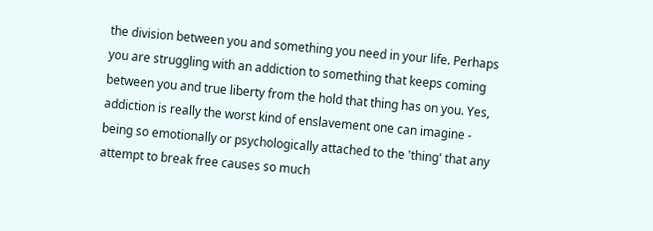the division between you and something you need in your life. Perhaps you are struggling with an addiction to something that keeps coming between you and true liberty from the hold that thing has on you. Yes, addiction is really the worst kind of enslavement one can imagine - being so emotionally or psychologically attached to the 'thing' that any attempt to break free causes so much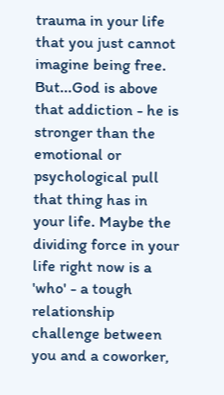trauma in your life that you just cannot imagine being free. But...God is above that addiction - he is stronger than the emotional or psychological pull that thing has in your life. Maybe the dividing force in your life right now is a 'who' - a tough relationship challenge between you and a coworker,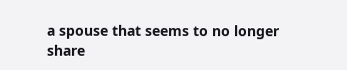a spouse that seems to no longer share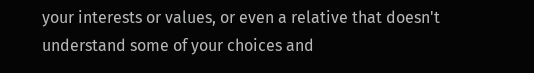your interests or values, or even a relative that doesn't understand some of your choices and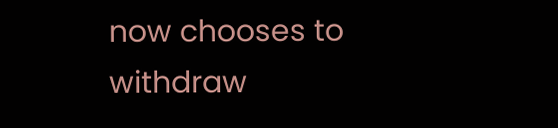now chooses to withdraw